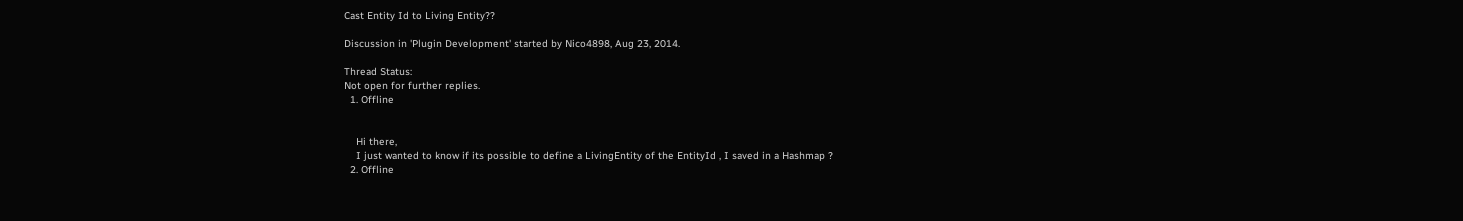Cast Entity Id to Living Entity??

Discussion in 'Plugin Development' started by Nico4898, Aug 23, 2014.

Thread Status:
Not open for further replies.
  1. Offline


    Hi there,
    I just wanted to know if its possible to define a LivingEntity of the EntityId , I saved in a Hashmap ?
  2. Offline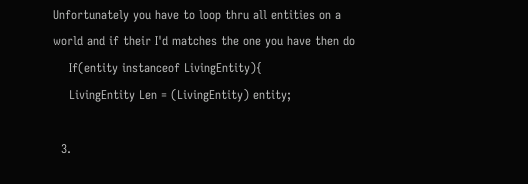Unfortunately you have to loop thru all entities on a world and if their I'd matches the one you have then do
    If(entity instanceof LivingEntity){
    LivingEntity Len = (LivingEntity) entity;

  3.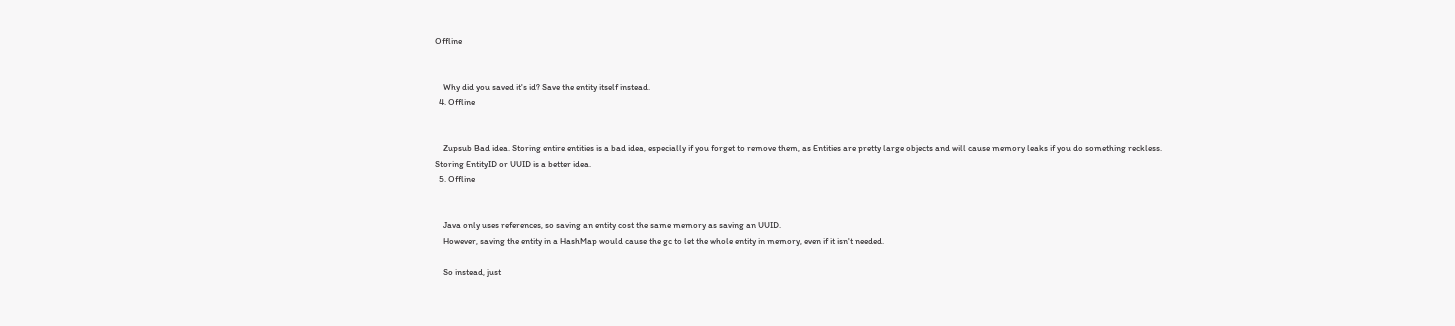Offline


    Why did you saved it's id? Save the entity itself instead.
  4. Offline


    Zupsub Bad idea. Storing entire entities is a bad idea, especially if you forget to remove them, as Entities are pretty large objects and will cause memory leaks if you do something reckless. Storing EntityID or UUID is a better idea.
  5. Offline


    Java only uses references, so saving an entity cost the same memory as saving an UUID.
    However, saving the entity in a HashMap would cause the gc to let the whole entity in memory, even if it isn't needed.

    So instead, just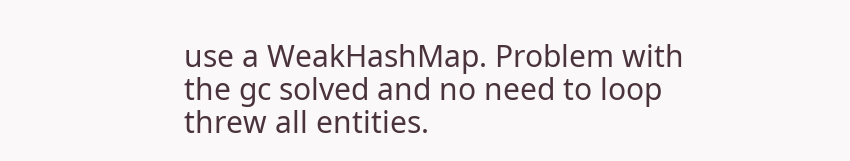use a WeakHashMap. Problem with the gc solved and no need to loop threw all entities.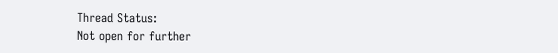Thread Status:
Not open for further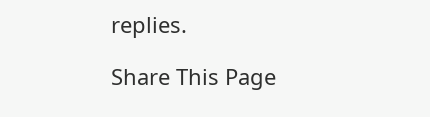replies.

Share This Page